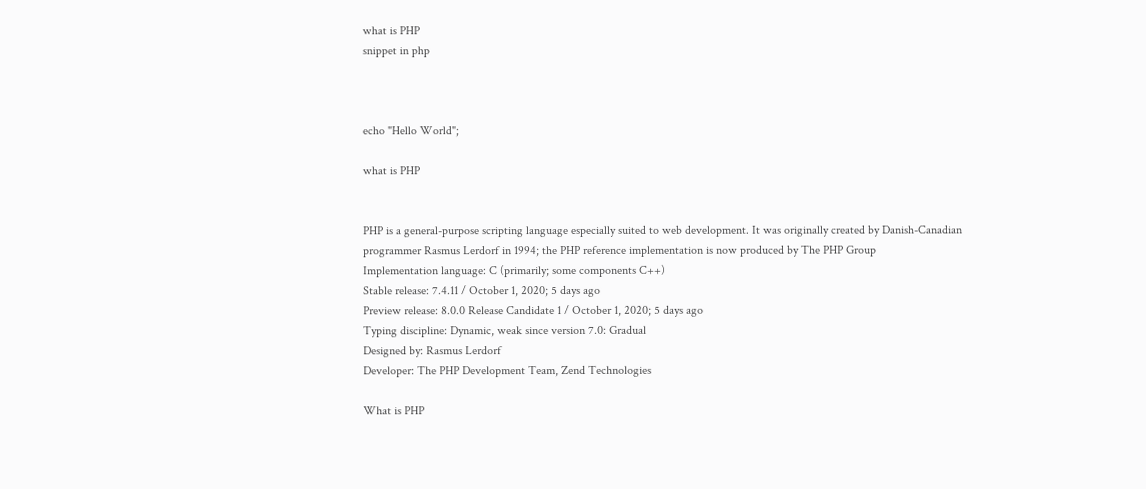what is PHP
snippet in php



echo "Hello World";

what is PHP


PHP is a general-purpose scripting language especially suited to web development. It was originally created by Danish-Canadian programmer Rasmus Lerdorf in 1994; the PHP reference implementation is now produced by The PHP Group
Implementation language: C (primarily; some components C++)
Stable release: 7.4.11 / October 1, 2020; 5 days ago
Preview release: 8.0.0 Release Candidate 1 / October 1, 2020; 5 days ago
Typing discipline: Dynamic, weak since version 7.0: Gradual
Designed by: Rasmus Lerdorf
Developer: The PHP Development Team, Zend Technologies

What is PHP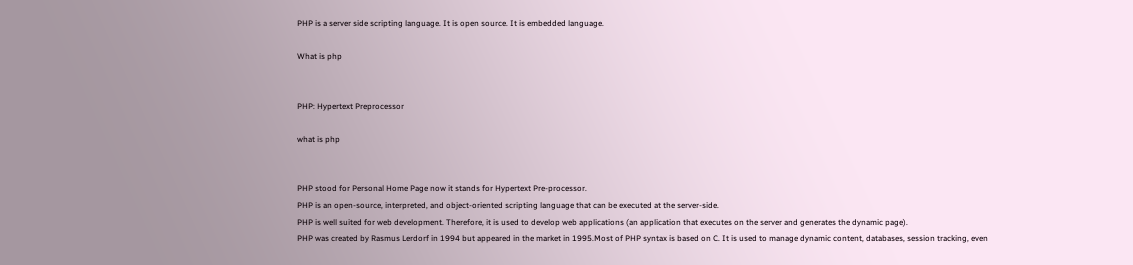PHP is a server side scripting language. It is open source. It is embedded language.

What is php


PHP: Hypertext Preprocessor

what is php


PHP stood for Personal Home Page now it stands for Hypertext Pre-processor.
PHP is an open-source, interpreted, and object-oriented scripting language that can be executed at the server-side.
PHP is well suited for web development. Therefore, it is used to develop web applications (an application that executes on the server and generates the dynamic page).
PHP was created by Rasmus Lerdorf in 1994 but appeared in the market in 1995.Most of PHP syntax is based on C. It is used to manage dynamic content, databases, session tracking, even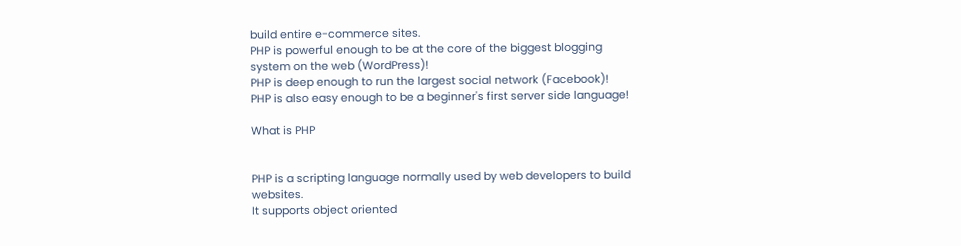build entire e-commerce sites.
PHP is powerful enough to be at the core of the biggest blogging system on the web (WordPress)!
PHP is deep enough to run the largest social network (Facebook)!
PHP is also easy enough to be a beginner's first server side language!

What is PHP


PHP is a scripting language normally used by web developers to build websites.
It supports object oriented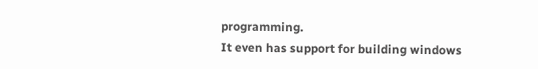programming.
It even has support for building windows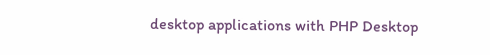desktop applications with PHP Desktop